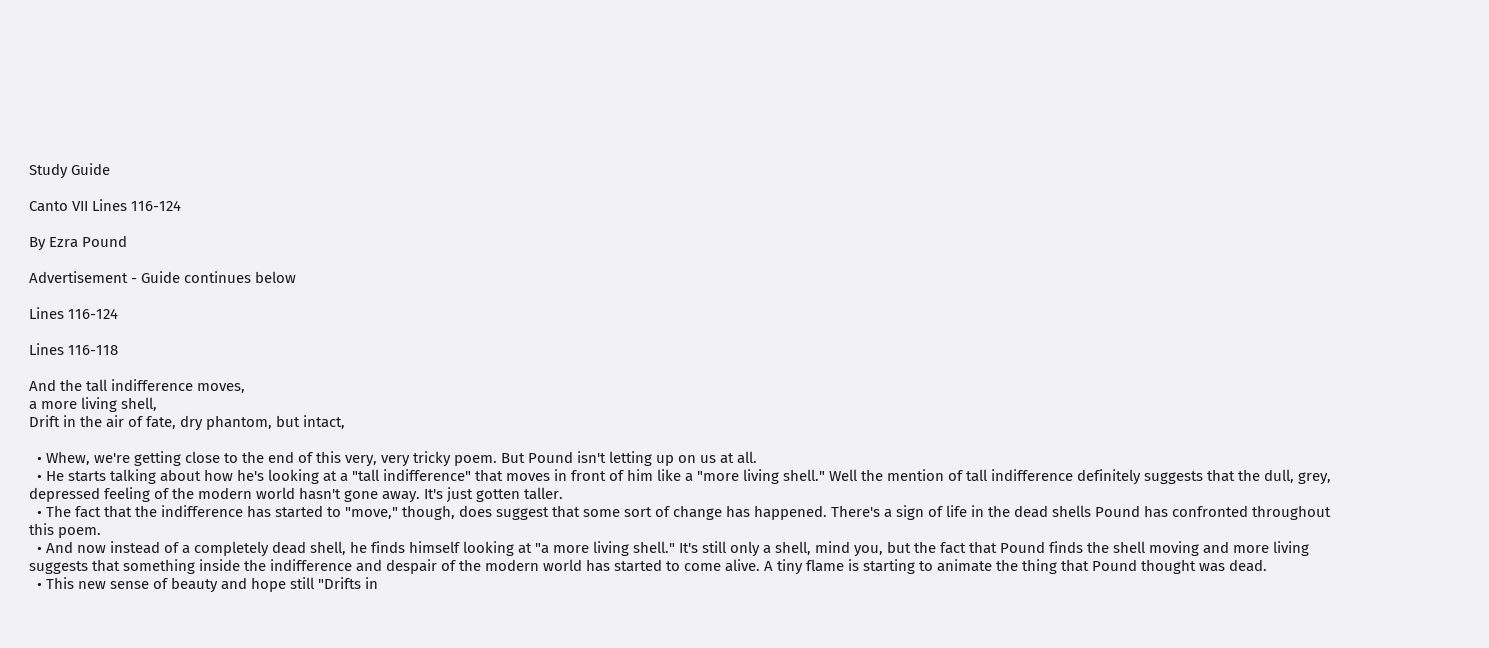Study Guide

Canto VII Lines 116-124

By Ezra Pound

Advertisement - Guide continues below

Lines 116-124

Lines 116-118

And the tall indifference moves,
a more living shell,
Drift in the air of fate, dry phantom, but intact,

  • Whew, we're getting close to the end of this very, very tricky poem. But Pound isn't letting up on us at all.
  • He starts talking about how he's looking at a "tall indifference" that moves in front of him like a "more living shell." Well the mention of tall indifference definitely suggests that the dull, grey, depressed feeling of the modern world hasn't gone away. It's just gotten taller.
  • The fact that the indifference has started to "move," though, does suggest that some sort of change has happened. There's a sign of life in the dead shells Pound has confronted throughout this poem.
  • And now instead of a completely dead shell, he finds himself looking at "a more living shell." It's still only a shell, mind you, but the fact that Pound finds the shell moving and more living suggests that something inside the indifference and despair of the modern world has started to come alive. A tiny flame is starting to animate the thing that Pound thought was dead.
  • This new sense of beauty and hope still "Drifts in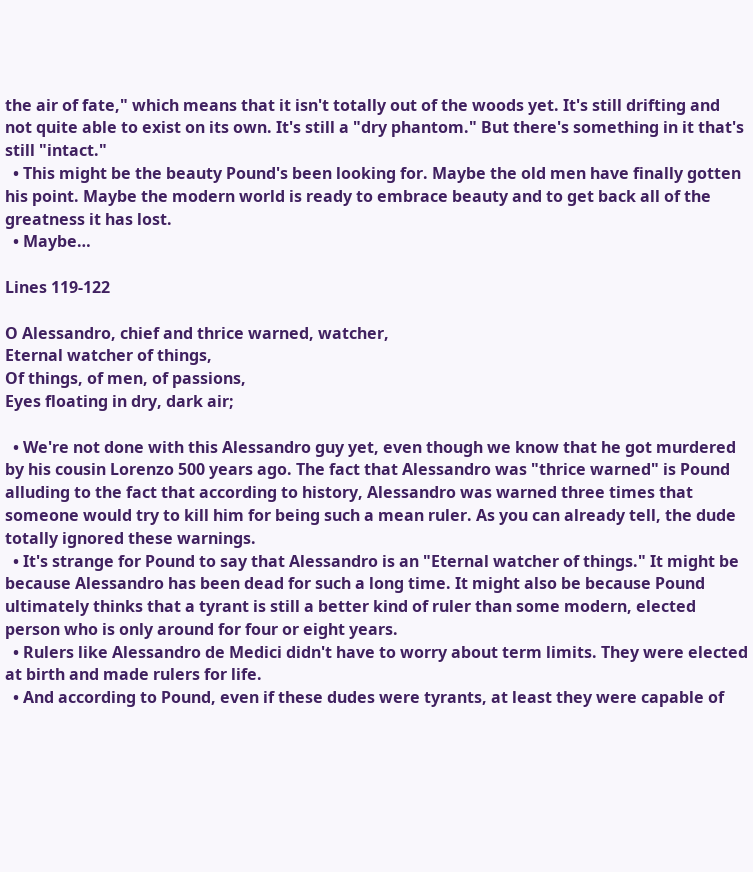the air of fate," which means that it isn't totally out of the woods yet. It's still drifting and not quite able to exist on its own. It's still a "dry phantom." But there's something in it that's still "intact."
  • This might be the beauty Pound's been looking for. Maybe the old men have finally gotten his point. Maybe the modern world is ready to embrace beauty and to get back all of the greatness it has lost.
  • Maybe…

Lines 119-122

O Alessandro, chief and thrice warned, watcher,
Eternal watcher of things,
Of things, of men, of passions,
Eyes floating in dry, dark air;

  • We're not done with this Alessandro guy yet, even though we know that he got murdered by his cousin Lorenzo 500 years ago. The fact that Alessandro was "thrice warned" is Pound alluding to the fact that according to history, Alessandro was warned three times that someone would try to kill him for being such a mean ruler. As you can already tell, the dude totally ignored these warnings.
  • It's strange for Pound to say that Alessandro is an "Eternal watcher of things." It might be because Alessandro has been dead for such a long time. It might also be because Pound ultimately thinks that a tyrant is still a better kind of ruler than some modern, elected person who is only around for four or eight years.
  • Rulers like Alessandro de Medici didn't have to worry about term limits. They were elected at birth and made rulers for life.
  • And according to Pound, even if these dudes were tyrants, at least they were capable of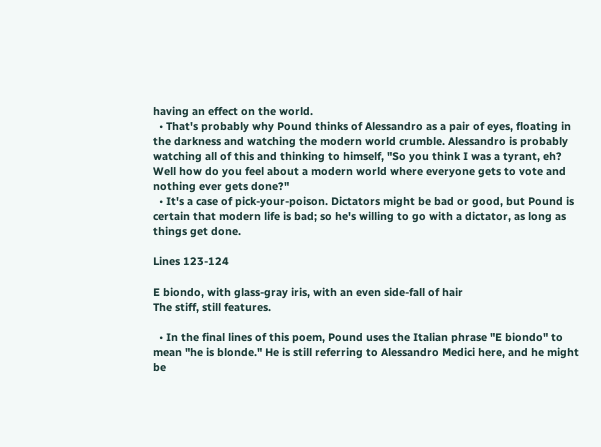having an effect on the world.
  • That's probably why Pound thinks of Alessandro as a pair of eyes, floating in the darkness and watching the modern world crumble. Alessandro is probably watching all of this and thinking to himself, "So you think I was a tyrant, eh? Well how do you feel about a modern world where everyone gets to vote and nothing ever gets done?"
  • It's a case of pick-your-poison. Dictators might be bad or good, but Pound is certain that modern life is bad; so he's willing to go with a dictator, as long as things get done.

Lines 123-124

E biondo, with glass-gray iris, with an even side-fall of hair
The stiff, still features.

  • In the final lines of this poem, Pound uses the Italian phrase "E biondo" to mean "he is blonde." He is still referring to Alessandro Medici here, and he might be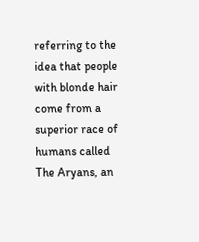referring to the idea that people with blonde hair come from a superior race of humans called The Aryans, an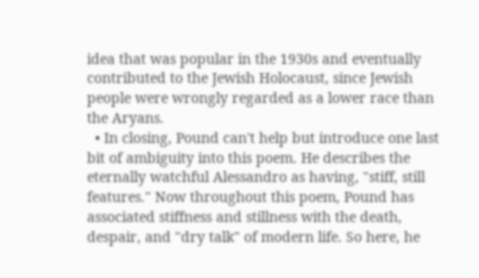idea that was popular in the 1930s and eventually contributed to the Jewish Holocaust, since Jewish people were wrongly regarded as a lower race than the Aryans.
  • In closing, Pound can't help but introduce one last bit of ambiguity into this poem. He describes the eternally watchful Alessandro as having, "stiff, still features." Now throughout this poem, Pound has associated stiffness and stillness with the death, despair, and "dry talk" of modern life. So here, he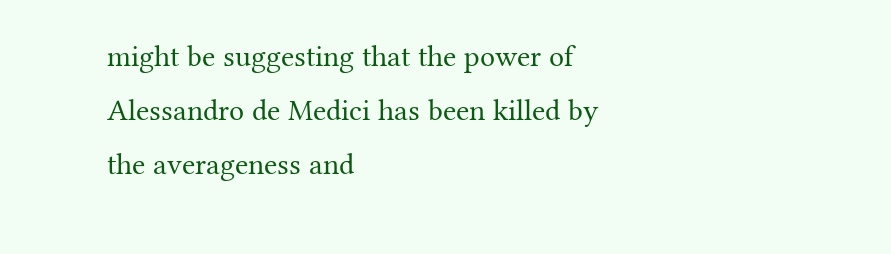might be suggesting that the power of Alessandro de Medici has been killed by the averageness and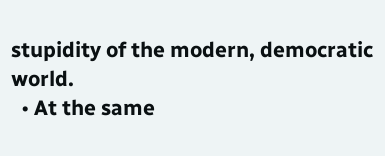stupidity of the modern, democratic world.
  • At the same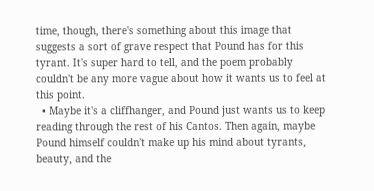time, though, there's something about this image that suggests a sort of grave respect that Pound has for this tyrant. It's super hard to tell, and the poem probably couldn't be any more vague about how it wants us to feel at this point.
  • Maybe it's a cliffhanger, and Pound just wants us to keep reading through the rest of his Cantos. Then again, maybe Pound himself couldn't make up his mind about tyrants, beauty, and the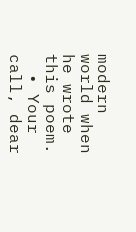modern world when he wrote this poem.
  • Your call, dear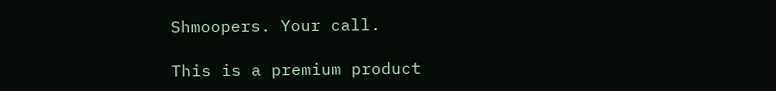Shmoopers. Your call.

This is a premium product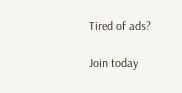Tired of ads?

Join today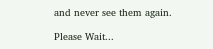and never see them again.

Please Wait...